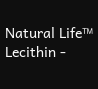Natural Life™ Lecithin -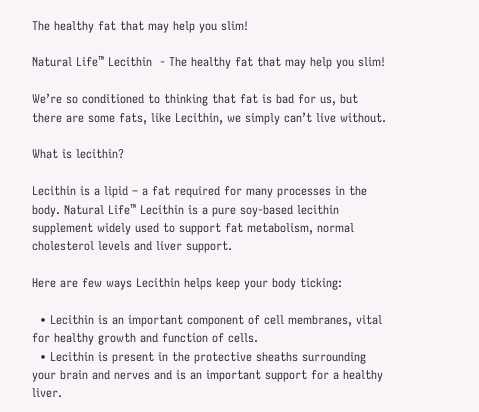The healthy fat that may help you slim!

Natural Life™ Lecithin  - The healthy fat that may help you slim!

We’re so conditioned to thinking that fat is bad for us, but there are some fats, like Lecithin, we simply can’t live without.

What is lecithin?

Lecithin is a lipid – a fat required for many processes in the body. Natural Life™ Lecithin is a pure soy-based lecithin supplement widely used to support fat metabolism, normal cholesterol levels and liver support.

Here are few ways Lecithin helps keep your body ticking:

  • Lecithin is an important component of cell membranes, vital for healthy growth and function of cells.
  • Lecithin is present in the protective sheaths surrounding your brain and nerves and is an important support for a healthy liver.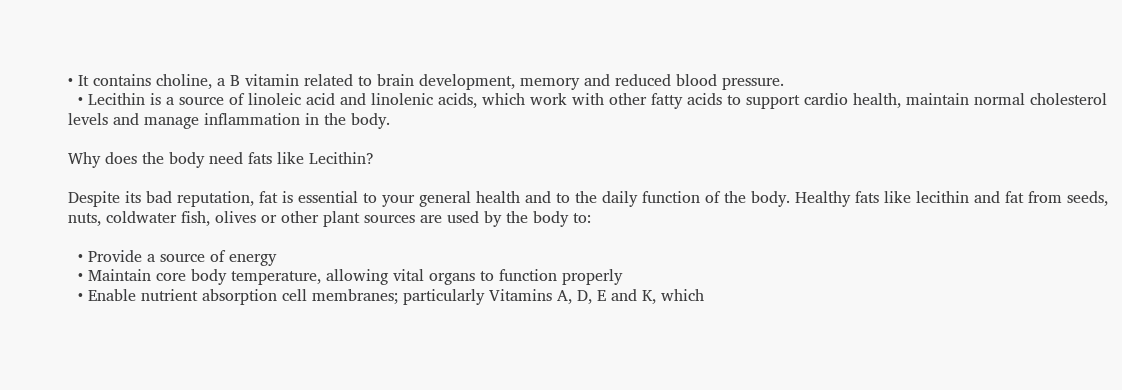• It contains choline, a B vitamin related to brain development, memory and reduced blood pressure.
  • Lecithin is a source of linoleic acid and linolenic acids, which work with other fatty acids to support cardio health, maintain normal cholesterol levels and manage inflammation in the body.

Why does the body need fats like Lecithin?

Despite its bad reputation, fat is essential to your general health and to the daily function of the body. Healthy fats like lecithin and fat from seeds, nuts, coldwater fish, olives or other plant sources are used by the body to:

  • Provide a source of energy
  • Maintain core body temperature, allowing vital organs to function properly
  • Enable nutrient absorption cell membranes; particularly Vitamins A, D, E and K, which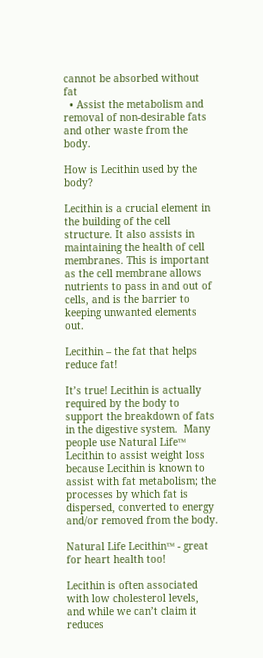cannot be absorbed without fat
  • Assist the metabolism and removal of non-desirable fats and other waste from the body.

How is Lecithin used by the body?

Lecithin is a crucial element in the building of the cell structure. It also assists in maintaining the health of cell membranes. This is important as the cell membrane allows nutrients to pass in and out of cells, and is the barrier to keeping unwanted elements out.

Lecithin – the fat that helps reduce fat!

It’s true! Lecithin is actually required by the body to support the breakdown of fats in the digestive system.  Many people use Natural Life™ Lecithin to assist weight loss because Lecithin is known to assist with fat metabolism; the processes by which fat is dispersed, converted to energy and/or removed from the body.

Natural Life Lecithin™ - great for heart health too!

Lecithin is often associated with low cholesterol levels, and while we can’t claim it reduces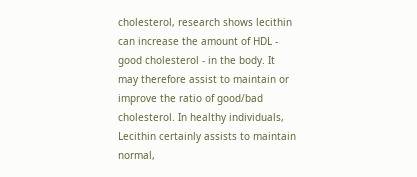cholesterol, research shows lecithin can increase the amount of HDL - good cholesterol - in the body. It may therefore assist to maintain or improve the ratio of good/bad cholesterol. In healthy individuals, Lecithin certainly assists to maintain normal,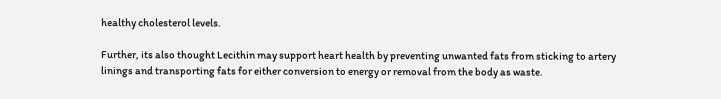healthy cholesterol levels.

Further, its also thought Lecithin may support heart health by preventing unwanted fats from sticking to artery linings and transporting fats for either conversion to energy or removal from the body as waste.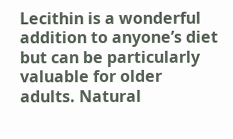Lecithin is a wonderful addition to anyone’s diet but can be particularly valuable for older adults. Natural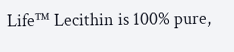Life™ Lecithin is 100% pure,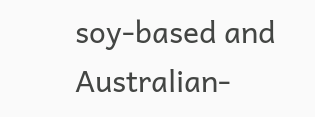soy-based and Australian-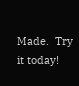Made.  Try it today!